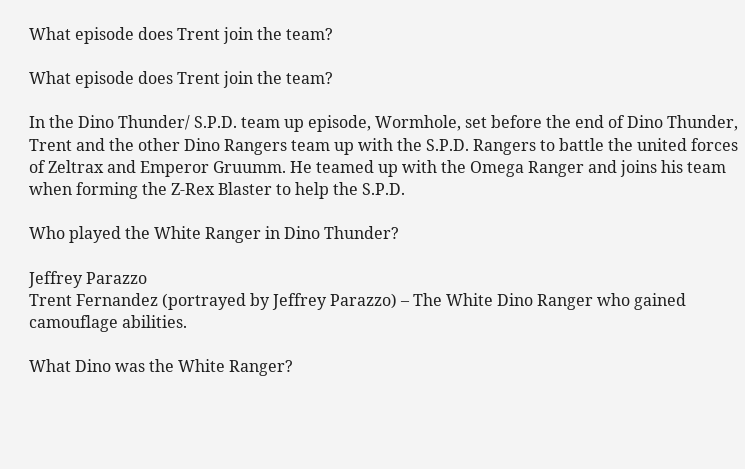What episode does Trent join the team?

What episode does Trent join the team?

In the Dino Thunder/ S.P.D. team up episode, Wormhole, set before the end of Dino Thunder, Trent and the other Dino Rangers team up with the S.P.D. Rangers to battle the united forces of Zeltrax and Emperor Gruumm. He teamed up with the Omega Ranger and joins his team when forming the Z-Rex Blaster to help the S.P.D.

Who played the White Ranger in Dino Thunder?

Jeffrey Parazzo
Trent Fernandez (portrayed by Jeffrey Parazzo) – The White Dino Ranger who gained camouflage abilities.

What Dino was the White Ranger?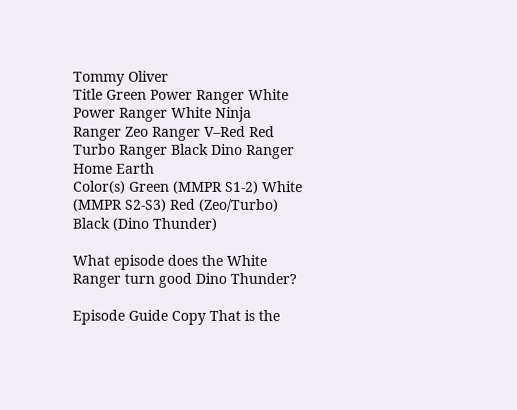Tommy Oliver
Title Green Power Ranger White Power Ranger White Ninja Ranger Zeo Ranger V–Red Red Turbo Ranger Black Dino Ranger
Home Earth
Color(s) Green (MMPR S1-2) White (MMPR S2-S3) Red (Zeo/Turbo) Black (Dino Thunder)

What episode does the White Ranger turn good Dino Thunder?

Episode Guide Copy That is the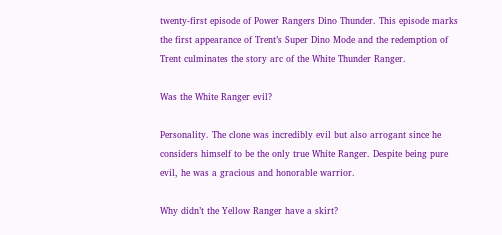twenty-first episode of Power Rangers Dino Thunder. This episode marks the first appearance of Trent’s Super Dino Mode and the redemption of Trent culminates the story arc of the White Thunder Ranger.

Was the White Ranger evil?

Personality. The clone was incredibly evil but also arrogant since he considers himself to be the only true White Ranger. Despite being pure evil, he was a gracious and honorable warrior.

Why didn’t the Yellow Ranger have a skirt?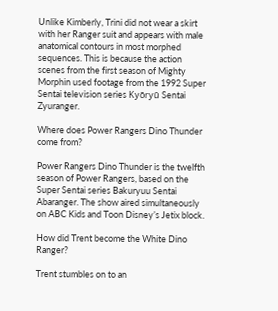Unlike Kimberly, Trini did not wear a skirt with her Ranger suit and appears with male anatomical contours in most morphed sequences. This is because the action scenes from the first season of Mighty Morphin used footage from the 1992 Super Sentai television series Kyōryū Sentai Zyuranger.

Where does Power Rangers Dino Thunder come from?

Power Rangers Dino Thunder is the twelfth season of Power Rangers, based on the Super Sentai series Bakuryuu Sentai Abaranger. The show aired simultaneously on ABC Kids and Toon Disney’s Jetix block.

How did Trent become the White Dino Ranger?

Trent stumbles on to an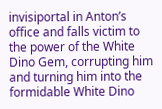invisiportal in Anton’s office and falls victim to the power of the White Dino Gem, corrupting him and turning him into the formidable White Dino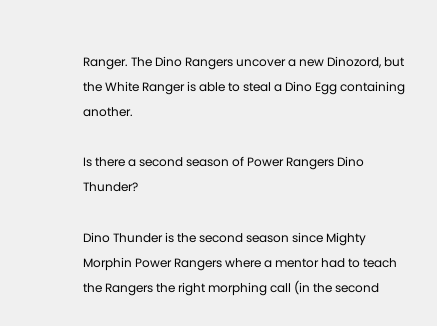Ranger. The Dino Rangers uncover a new Dinozord, but the White Ranger is able to steal a Dino Egg containing another.

Is there a second season of Power Rangers Dino Thunder?

Dino Thunder is the second season since Mighty Morphin Power Rangers where a mentor had to teach the Rangers the right morphing call (in the second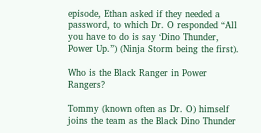episode, Ethan asked if they needed a password, to which Dr. O responded “All you have to do is say ‘Dino Thunder, Power Up.”) (Ninja Storm being the first).

Who is the Black Ranger in Power Rangers?

Tommy (known often as Dr. O) himself joins the team as the Black Dino Thunder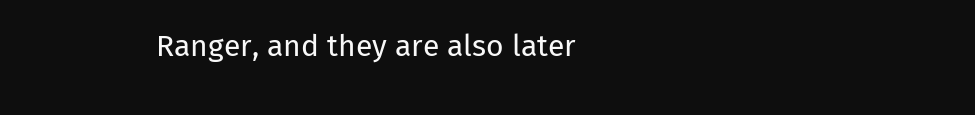Ranger, and they are also later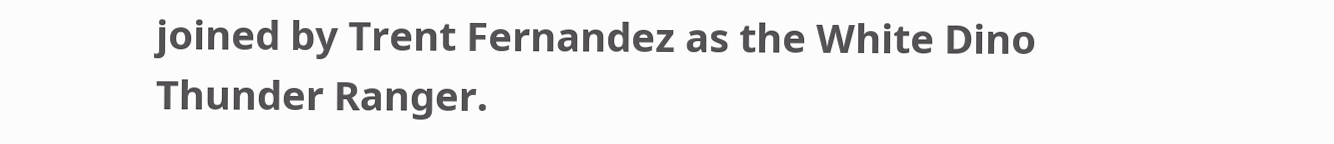joined by Trent Fernandez as the White Dino Thunder Ranger.